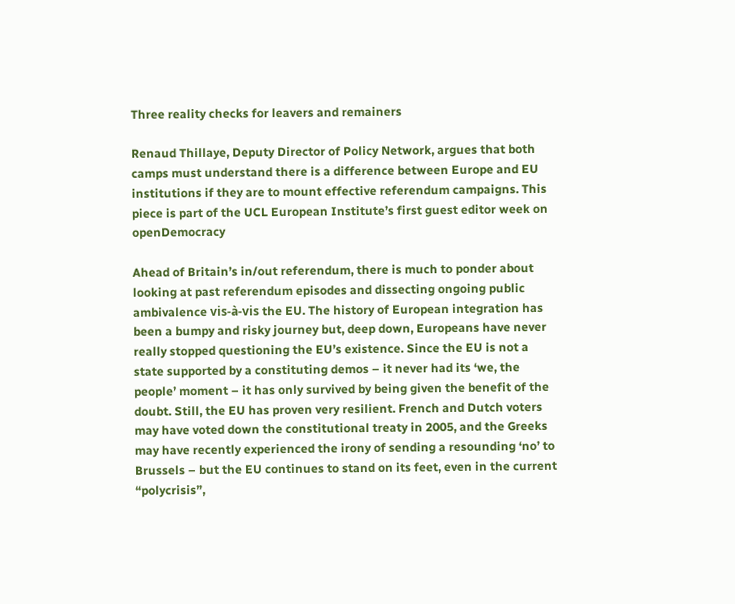Three reality checks for leavers and remainers

Renaud Thillaye, Deputy Director of Policy Network, argues that both camps must understand there is a difference between Europe and EU institutions if they are to mount effective referendum campaigns. This piece is part of the UCL European Institute’s first guest editor week on openDemocracy

Ahead of Britain’s in/out referendum, there is much to ponder about looking at past referendum episodes and dissecting ongoing public ambivalence vis-à-vis the EU. The history of European integration has been a bumpy and risky journey but, deep down, Europeans have never really stopped questioning the EU’s existence. Since the EU is not a state supported by a constituting demos – it never had its ‘we, the people’ moment – it has only survived by being given the benefit of the doubt. Still, the EU has proven very resilient. French and Dutch voters may have voted down the constitutional treaty in 2005, and the Greeks may have recently experienced the irony of sending a resounding ‘no’ to Brussels – but the EU continues to stand on its feet, even in the current “polycrisis”,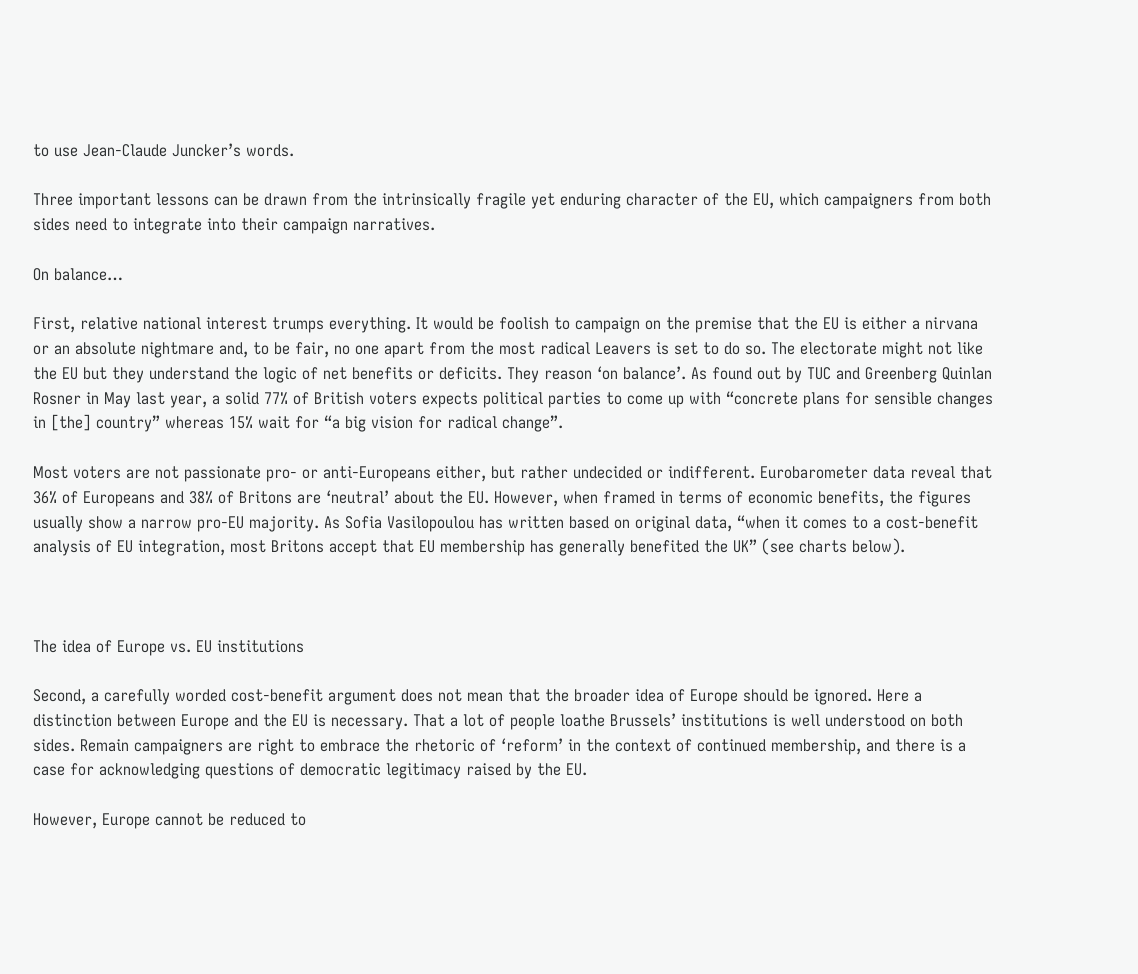to use Jean-Claude Juncker’s words.

Three important lessons can be drawn from the intrinsically fragile yet enduring character of the EU, which campaigners from both sides need to integrate into their campaign narratives.

On balance…

First, relative national interest trumps everything. It would be foolish to campaign on the premise that the EU is either a nirvana or an absolute nightmare and, to be fair, no one apart from the most radical Leavers is set to do so. The electorate might not like the EU but they understand the logic of net benefits or deficits. They reason ‘on balance’. As found out by TUC and Greenberg Quinlan Rosner in May last year, a solid 77% of British voters expects political parties to come up with “concrete plans for sensible changes in [the] country” whereas 15% wait for “a big vision for radical change”.

Most voters are not passionate pro- or anti-Europeans either, but rather undecided or indifferent. Eurobarometer data reveal that 36% of Europeans and 38% of Britons are ‘neutral’ about the EU. However, when framed in terms of economic benefits, the figures usually show a narrow pro-EU majority. As Sofia Vasilopoulou has written based on original data, “when it comes to a cost-benefit analysis of EU integration, most Britons accept that EU membership has generally benefited the UK” (see charts below).



The idea of Europe vs. EU institutions

Second, a carefully worded cost-benefit argument does not mean that the broader idea of Europe should be ignored. Here a distinction between Europe and the EU is necessary. That a lot of people loathe Brussels’ institutions is well understood on both sides. Remain campaigners are right to embrace the rhetoric of ‘reform’ in the context of continued membership, and there is a case for acknowledging questions of democratic legitimacy raised by the EU.

However, Europe cannot be reduced to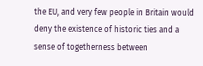the EU, and very few people in Britain would deny the existence of historic ties and a sense of togetherness between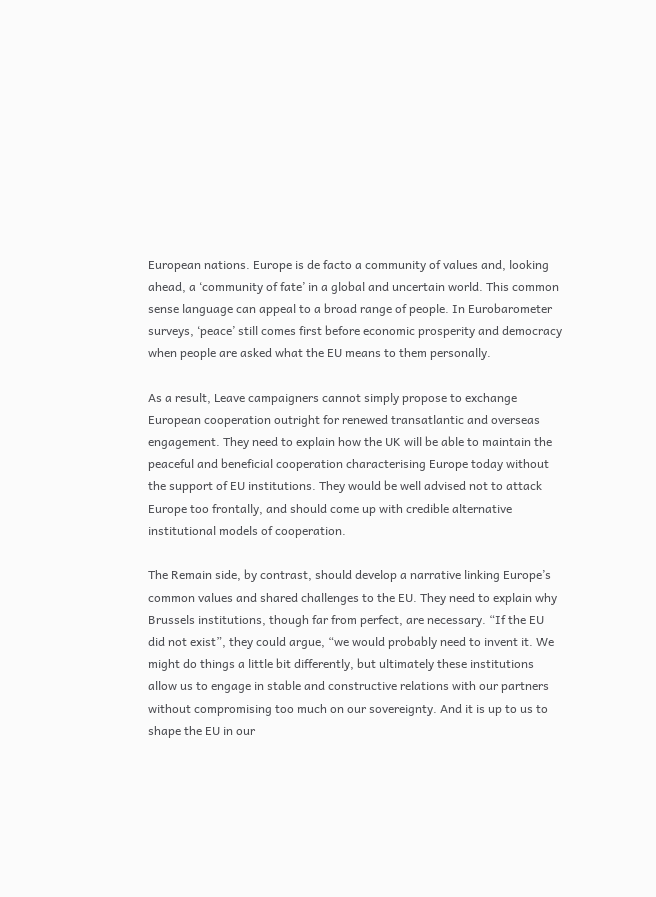European nations. Europe is de facto a community of values and, looking ahead, a ‘community of fate’ in a global and uncertain world. This common sense language can appeal to a broad range of people. In Eurobarometer surveys, ‘peace’ still comes first before economic prosperity and democracy when people are asked what the EU means to them personally.

As a result, Leave campaigners cannot simply propose to exchange European cooperation outright for renewed transatlantic and overseas engagement. They need to explain how the UK will be able to maintain the peaceful and beneficial cooperation characterising Europe today without the support of EU institutions. They would be well advised not to attack Europe too frontally, and should come up with credible alternative institutional models of cooperation.

The Remain side, by contrast, should develop a narrative linking Europe’s common values and shared challenges to the EU. They need to explain why Brussels institutions, though far from perfect, are necessary. “If the EU did not exist”, they could argue, “we would probably need to invent it. We might do things a little bit differently, but ultimately these institutions allow us to engage in stable and constructive relations with our partners without compromising too much on our sovereignty. And it is up to us to shape the EU in our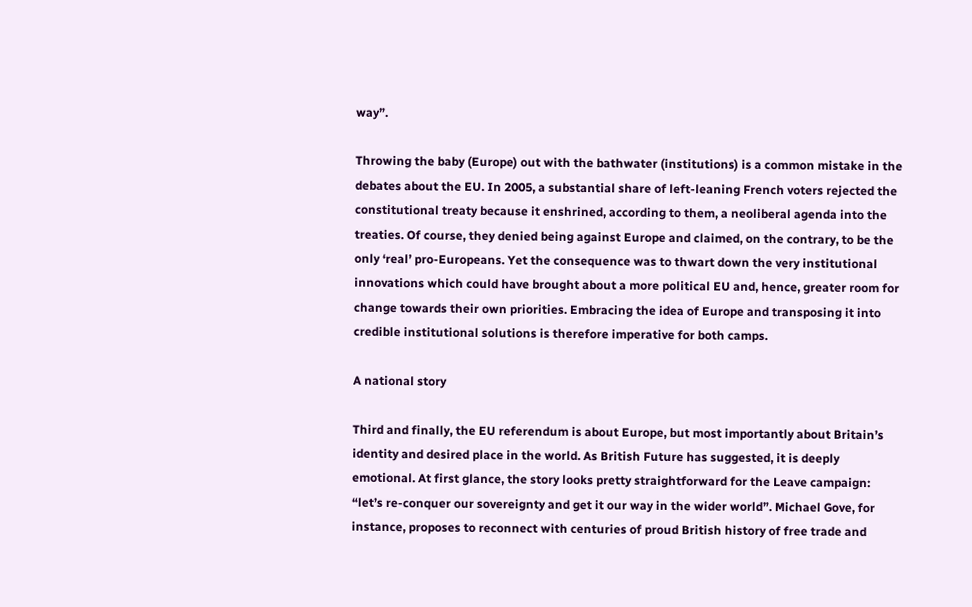way”.

Throwing the baby (Europe) out with the bathwater (institutions) is a common mistake in the debates about the EU. In 2005, a substantial share of left-leaning French voters rejected the constitutional treaty because it enshrined, according to them, a neoliberal agenda into the treaties. Of course, they denied being against Europe and claimed, on the contrary, to be the only ‘real’ pro-Europeans. Yet the consequence was to thwart down the very institutional innovations which could have brought about a more political EU and, hence, greater room for change towards their own priorities. Embracing the idea of Europe and transposing it into credible institutional solutions is therefore imperative for both camps.

A national story

Third and finally, the EU referendum is about Europe, but most importantly about Britain’s identity and desired place in the world. As British Future has suggested, it is deeply emotional. At first glance, the story looks pretty straightforward for the Leave campaign: “let’s re-conquer our sovereignty and get it our way in the wider world”. Michael Gove, for instance, proposes to reconnect with centuries of proud British history of free trade and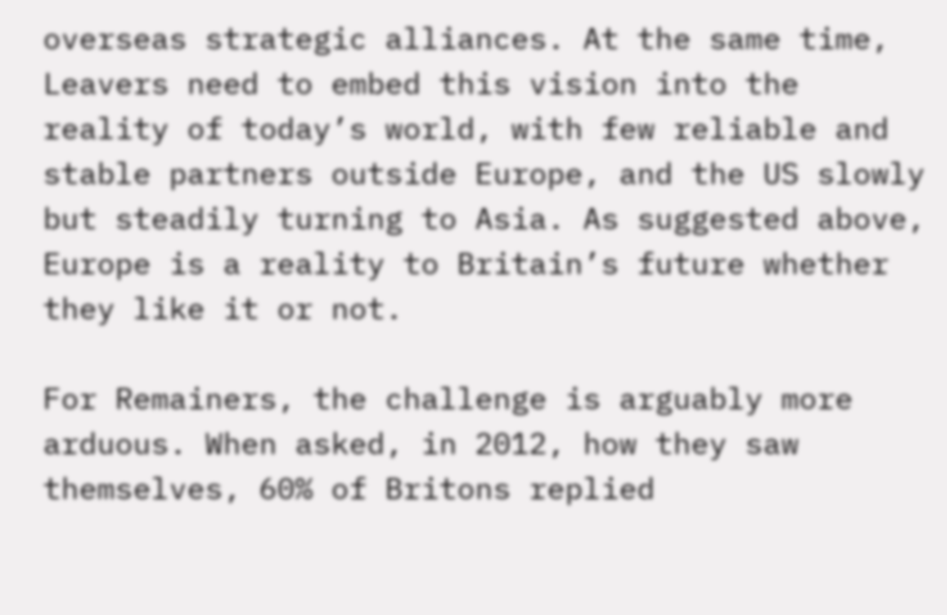overseas strategic alliances. At the same time, Leavers need to embed this vision into the reality of today’s world, with few reliable and stable partners outside Europe, and the US slowly but steadily turning to Asia. As suggested above, Europe is a reality to Britain’s future whether they like it or not.

For Remainers, the challenge is arguably more arduous. When asked, in 2012, how they saw themselves, 60% of Britons replied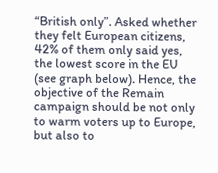“British only”. Asked whether they felt European citizens, 42% of them only said yes, the lowest score in the EU (see graph below). Hence, the objective of the Remain campaign should be not only to warm voters up to Europe, but also to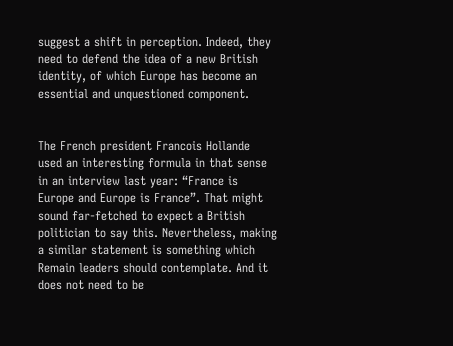suggest a shift in perception. Indeed, they need to defend the idea of a new British identity, of which Europe has become an essential and unquestioned component.


The French president Francois Hollande used an interesting formula in that sense in an interview last year: “France is Europe and Europe is France”. That might sound far-fetched to expect a British politician to say this. Nevertheless, making a similar statement is something which Remain leaders should contemplate. And it does not need to be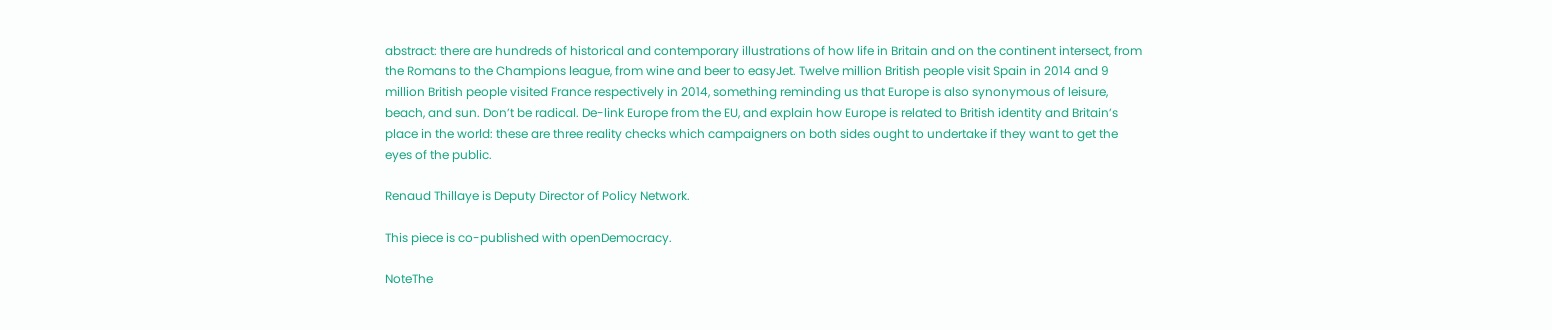abstract: there are hundreds of historical and contemporary illustrations of how life in Britain and on the continent intersect, from the Romans to the Champions league, from wine and beer to easyJet. Twelve million British people visit Spain in 2014 and 9 million British people visited France respectively in 2014, something reminding us that Europe is also synonymous of leisure, beach, and sun. Don’t be radical. De-link Europe from the EU, and explain how Europe is related to British identity and Britain’s place in the world: these are three reality checks which campaigners on both sides ought to undertake if they want to get the eyes of the public.

Renaud Thillaye is Deputy Director of Policy Network.

This piece is co-published with openDemocracy.

NoteThe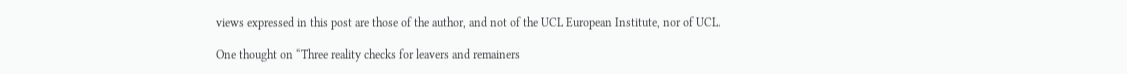views expressed in this post are those of the author, and not of the UCL European Institute, nor of UCL.

One thought on “Three reality checks for leavers and remainers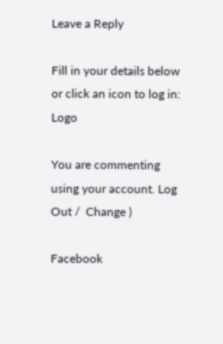Leave a Reply

Fill in your details below or click an icon to log in: Logo

You are commenting using your account. Log Out /  Change )

Facebook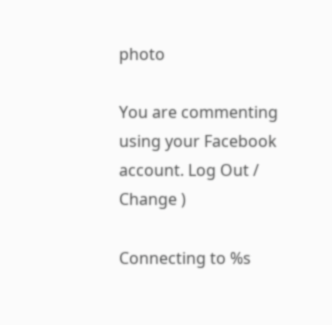photo

You are commenting using your Facebook account. Log Out /  Change )

Connecting to %s